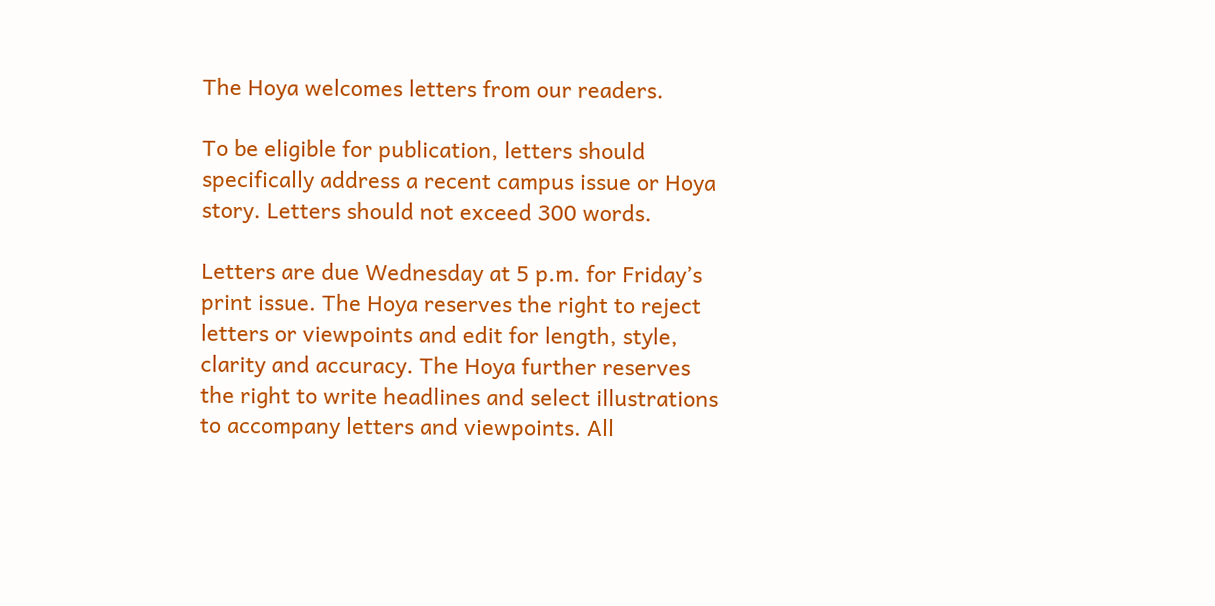The Hoya welcomes letters from our readers.

To be eligible for publication, letters should specifically address a recent campus issue or Hoya story. Letters should not exceed 300 words.

Letters are due Wednesday at 5 p.m. for Friday’s print issue. The Hoya reserves the right to reject letters or viewpoints and edit for length, style, clarity and accuracy. The Hoya further reserves the right to write headlines and select illustrations to accompany letters and viewpoints. All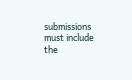submissions must include the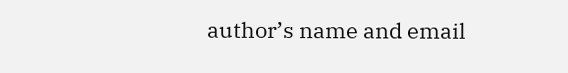author’s name and email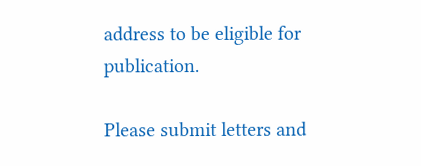address to be eligible for publication.

Please submit letters and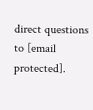direct questions to [email protected].